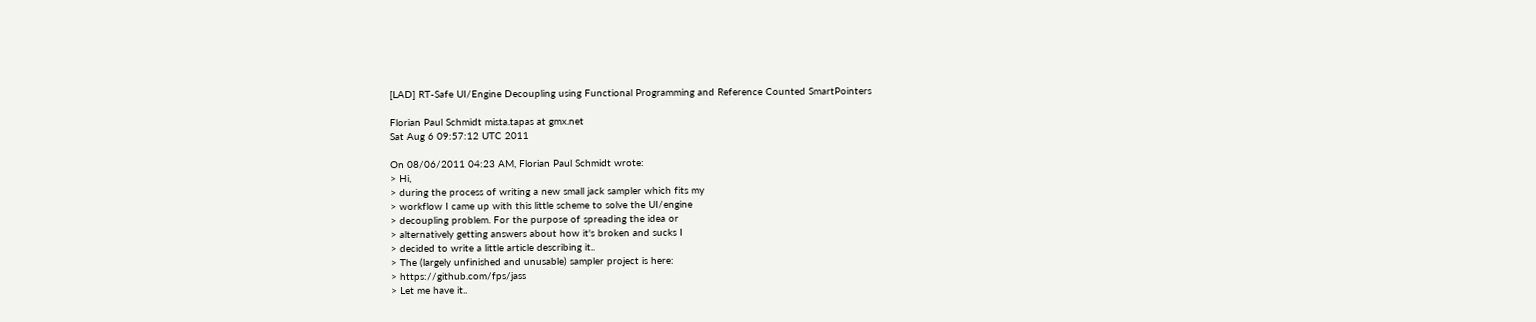[LAD] RT-Safe UI/Engine Decoupling using Functional Programming and Reference Counted SmartPointers

Florian Paul Schmidt mista.tapas at gmx.net
Sat Aug 6 09:57:12 UTC 2011

On 08/06/2011 04:23 AM, Florian Paul Schmidt wrote:
> Hi,
> during the process of writing a new small jack sampler which fits my
> workflow I came up with this little scheme to solve the UI/engine
> decoupling problem. For the purpose of spreading the idea or
> alternatively getting answers about how it's broken and sucks I
> decided to write a little article describing it..
> The (largely unfinished and unusable) sampler project is here:
> https://github.com/fps/jass
> Let me have it..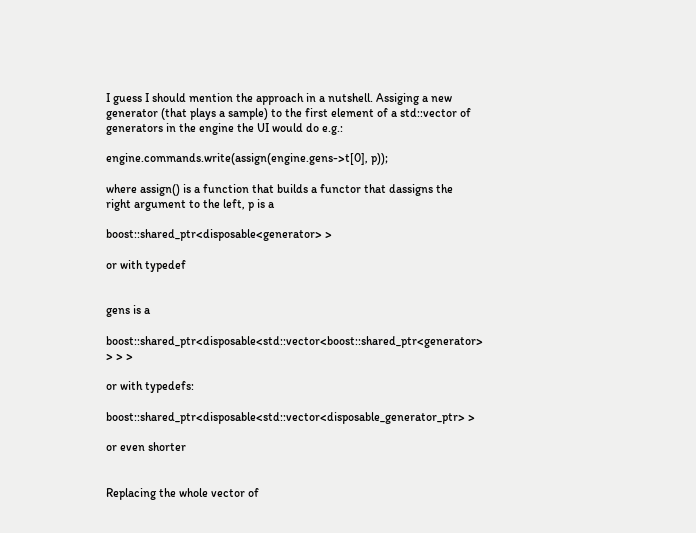I guess I should mention the approach in a nutshell. Assiging a new
generator (that plays a sample) to the first element of a std::vector of
generators in the engine the UI would do e.g.:

engine.commands.write(assign(engine.gens->t[0], p));

where assign() is a function that builds a functor that dassigns the
right argument to the left, p is a

boost::shared_ptr<disposable<generator> >

or with typedef


gens is a

boost::shared_ptr<disposable<std::vector<boost::shared_ptr<generator> > > >

or with typedefs:

boost::shared_ptr<disposable<std::vector<disposable_generator_ptr> >

or even shorter


Replacing the whole vector of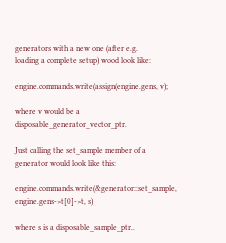generators with a new one (after e.g.
loading a complete setup) wood look like:

engine.commands.write(assign(engine.gens, v);

where v would be a disposable_generator_vector_ptr.

Just calling the set_sample member of a generator would look like this:

engine.commands.write(&generator::set_sample, engine.gens->t[0]->t, s)

where s is a disposable_sample_ptr..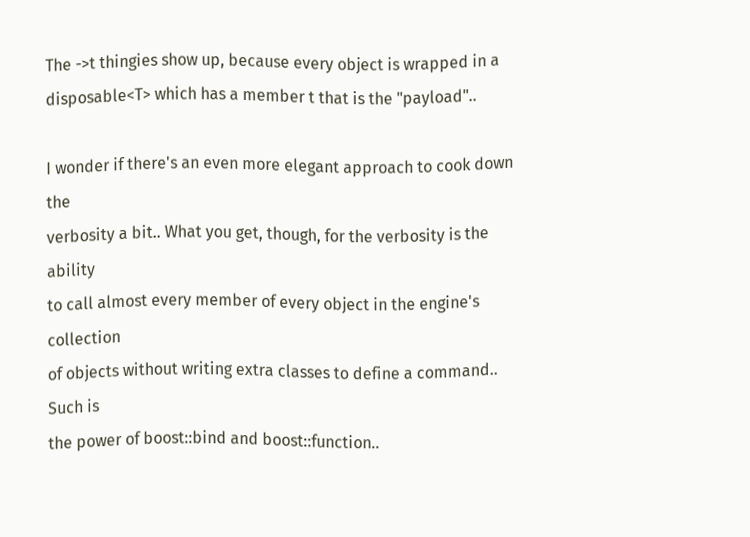The ->t thingies show up, because every object is wrapped in a
disposable<T> which has a member t that is the "payload"..

I wonder if there's an even more elegant approach to cook down the
verbosity a bit.. What you get, though, for the verbosity is the ability
to call almost every member of every object in the engine's collection
of objects without writing extra classes to define a command.. Such is
the power of boost::bind and boost::function..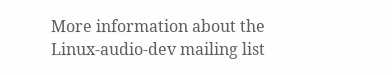More information about the Linux-audio-dev mailing list